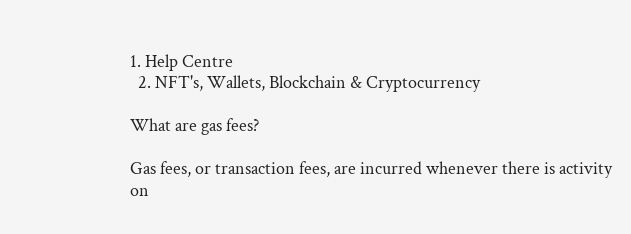1. Help Centre
  2. NFT's, Wallets, Blockchain & Cryptocurrency

What are gas fees?

Gas fees, or transaction fees, are incurred whenever there is activity on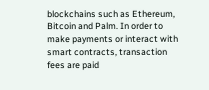blockchains such as Ethereum, Bitcoin and Palm. In order to make payments or interact with smart contracts, transaction fees are paid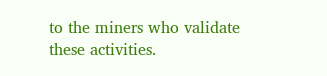to the miners who validate these activities.